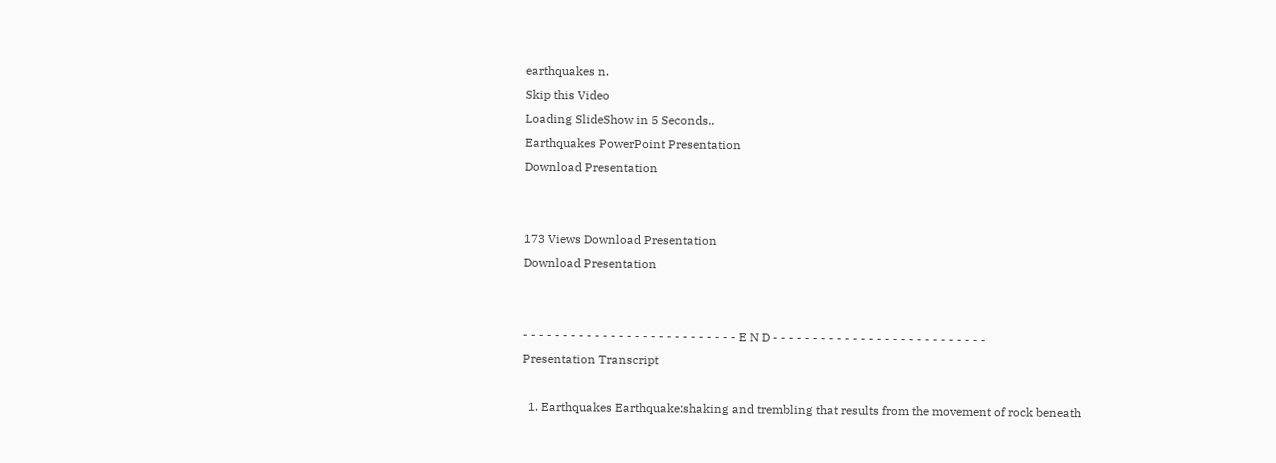earthquakes n.
Skip this Video
Loading SlideShow in 5 Seconds..
Earthquakes PowerPoint Presentation
Download Presentation


173 Views Download Presentation
Download Presentation


- - - - - - - - - - - - - - - - - - - - - - - - - - - E N D - - - - - - - - - - - - - - - - - - - - - - - - - - -
Presentation Transcript

  1. Earthquakes Earthquake:shaking and trembling that results from the movement of rock beneath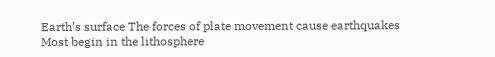Earth’s surface The forces of plate movement cause earthquakes Most begin in the lithosphere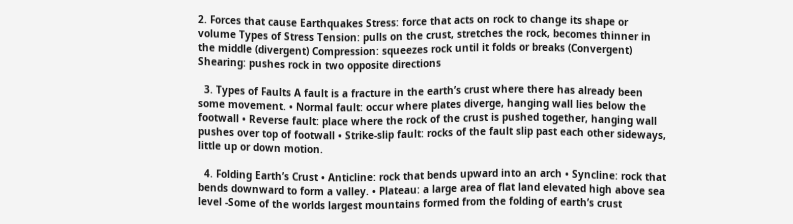2. Forces that cause Earthquakes Stress: force that acts on rock to change its shape or volume Types of Stress Tension: pulls on the crust, stretches the rock, becomes thinner in the middle (divergent) Compression: squeezes rock until it folds or breaks (Convergent) Shearing: pushes rock in two opposite directions

  3. Types of Faults A fault is a fracture in the earth’s crust where there has already been some movement. • Normal fault: occur where plates diverge, hanging wall lies below the footwall • Reverse fault: place where the rock of the crust is pushed together, hanging wall pushes over top of footwall • Strike-slip fault: rocks of the fault slip past each other sideways, little up or down motion.

  4. Folding Earth’s Crust • Anticline: rock that bends upward into an arch • Syncline: rock that bends downward to form a valley. • Plateau: a large area of flat land elevated high above sea level -Some of the worlds largest mountains formed from the folding of earth’s crust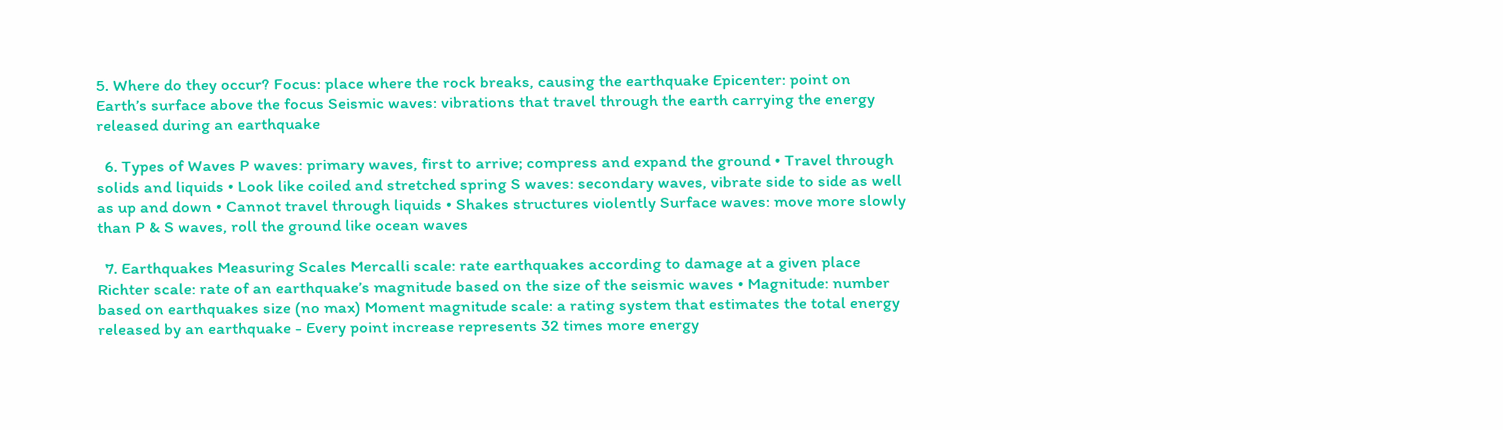5. Where do they occur? Focus: place where the rock breaks, causing the earthquake Epicenter: point on Earth’s surface above the focus Seismic waves: vibrations that travel through the earth carrying the energy released during an earthquake

  6. Types of Waves P waves: primary waves, first to arrive; compress and expand the ground • Travel through solids and liquids • Look like coiled and stretched spring S waves: secondary waves, vibrate side to side as well as up and down • Cannot travel through liquids • Shakes structures violently Surface waves: move more slowly than P & S waves, roll the ground like ocean waves

  7. Earthquakes Measuring Scales Mercalli scale: rate earthquakes according to damage at a given place Richter scale: rate of an earthquake’s magnitude based on the size of the seismic waves • Magnitude: number based on earthquakes size (no max) Moment magnitude scale: a rating system that estimates the total energy released by an earthquake - Every point increase represents 32 times more energy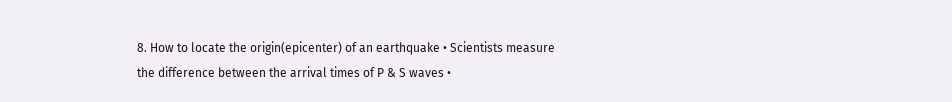8. How to locate the origin(epicenter) of an earthquake • Scientists measure the difference between the arrival times of P & S waves •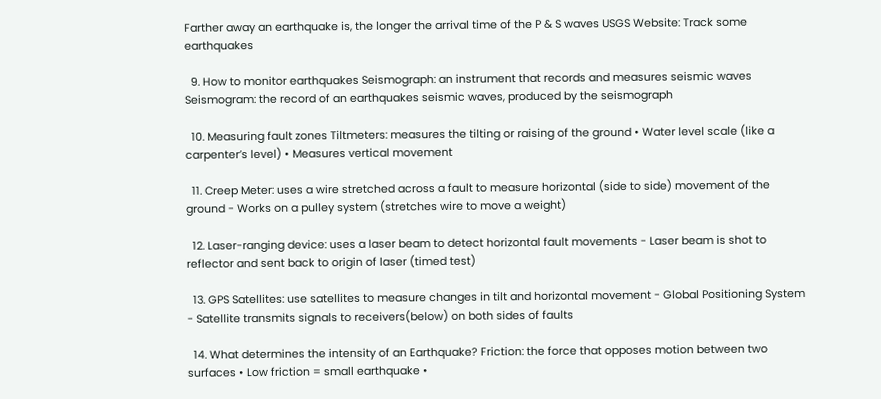Farther away an earthquake is, the longer the arrival time of the P & S waves USGS Website: Track some earthquakes

  9. How to monitor earthquakes Seismograph: an instrument that records and measures seismic waves Seismogram: the record of an earthquakes seismic waves, produced by the seismograph

  10. Measuring fault zones Tiltmeters: measures the tilting or raising of the ground • Water level scale (like a carpenter’s level) • Measures vertical movement

  11. Creep Meter: uses a wire stretched across a fault to measure horizontal (side to side) movement of the ground - Works on a pulley system (stretches wire to move a weight)

  12. Laser-ranging device: uses a laser beam to detect horizontal fault movements - Laser beam is shot to reflector and sent back to origin of laser (timed test)

  13. GPS Satellites: use satellites to measure changes in tilt and horizontal movement - Global Positioning System - Satellite transmits signals to receivers(below) on both sides of faults

  14. What determines the intensity of an Earthquake? Friction: the force that opposes motion between two surfaces • Low friction = small earthquake •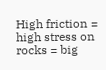High friction = high stress on rocks = big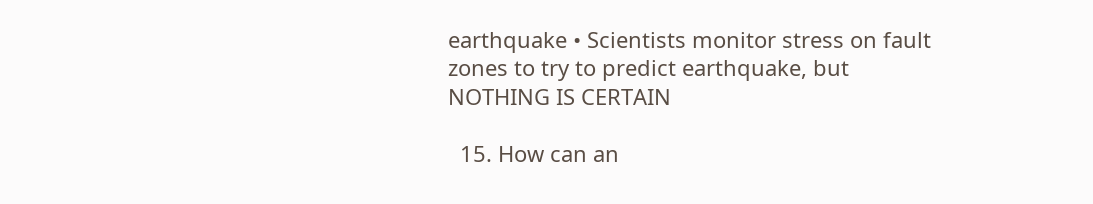earthquake • Scientists monitor stress on fault zones to try to predict earthquake, but NOTHING IS CERTAIN

  15. How can an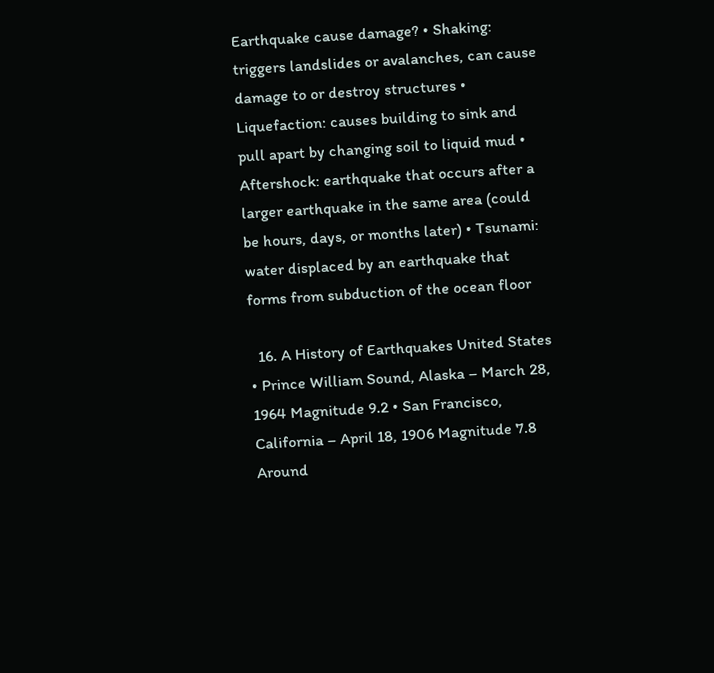Earthquake cause damage? • Shaking: triggers landslides or avalanches, can cause damage to or destroy structures • Liquefaction: causes building to sink and pull apart by changing soil to liquid mud • Aftershock: earthquake that occurs after a larger earthquake in the same area (could be hours, days, or months later) • Tsunami: water displaced by an earthquake that forms from subduction of the ocean floor

  16. A History of Earthquakes United States • Prince William Sound, Alaska – March 28, 1964 Magnitude 9.2 • San Francisco, California – April 18, 1906 Magnitude 7.8 Around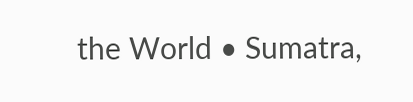the World • Sumatra,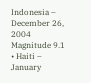Indonesia – December 26, 2004 Magnitude 9.1 • Haiti – January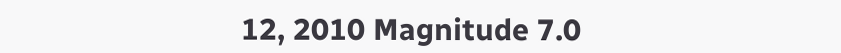12, 2010 Magnitude 7.0